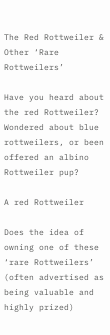The Red Rottweiler & Other ‘Rare Rottweilers’

Have you heard about the red Rottweiler? Wondered about blue rottweilers, or been offered an albino Rottweiler pup?

A red Rottweiler

Does the idea of owning one of these ‘rare Rottweilers’ (often advertised as being valuable and highly prized)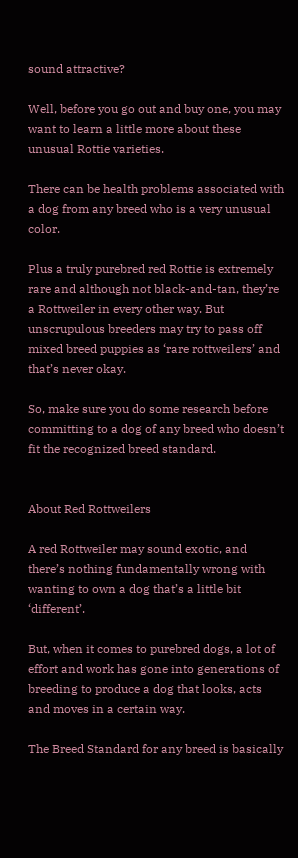sound attractive?

Well, before you go out and buy one, you may want to learn a little more about these unusual Rottie varieties.

There can be health problems associated with a dog from any breed who is a very unusual color.

Plus a truly purebred red Rottie is extremely rare and although not black-and-tan, they’re a Rottweiler in every other way. But unscrupulous breeders may try to pass off mixed breed puppies as ‘rare rottweilers’ and that’s never okay.

So, make sure you do some research before committing to a dog of any breed who doesn’t fit the recognized breed standard.


About Red Rottweilers

A red Rottweiler may sound exotic, and there’s nothing fundamentally wrong with wanting to own a dog that’s a little bit ‘different’.

But, when it comes to purebred dogs, a lot of effort and work has gone into generations of breeding to produce a dog that looks, acts and moves in a certain way.

The Breed Standard for any breed is basically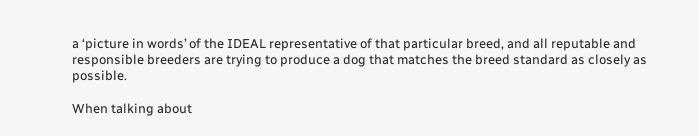a ‘picture in words’ of the IDEAL representative of that particular breed, and all reputable and responsible breeders are trying to produce a dog that matches the breed standard as closely as possible.

When talking about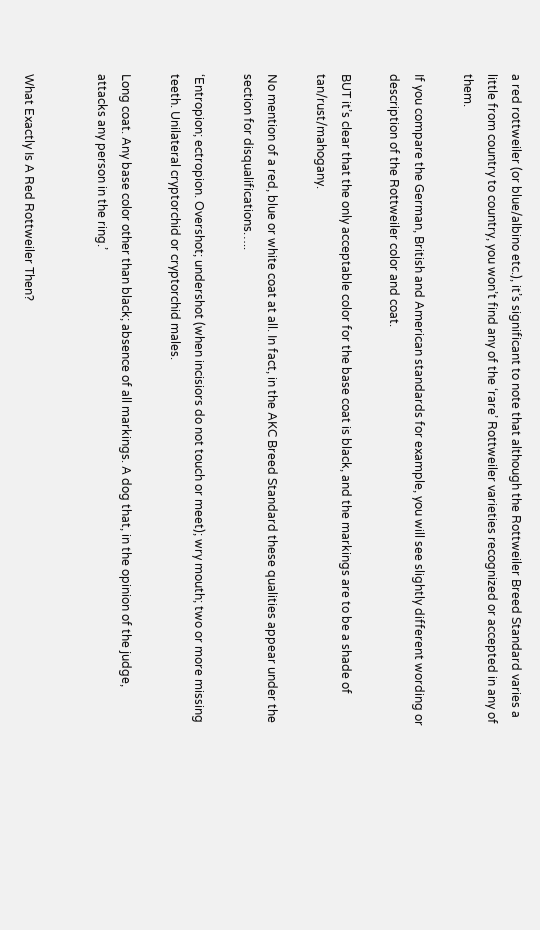a red rottweiler (or blue/albino etc.), it’s significant to note that although the Rottweiler Breed Standard varies a little from country to country, you won’t find any of the ‘rare’ Rottweiler varieties recognized or accepted in any of them.

If you compare the German, British and American standards for example, you will see slightly different wording or description of the Rottweiler color and coat.

BUT it’s clear that the only acceptable color for the base coat is black, and the markings are to be a shade of tan/rust/mahogany.

No mention of a red, blue or white coat at all. In fact, in the AKC Breed Standard these qualities appear under the section for disqualifications…..

‘Entropion; ectropion. Overshot; undershot (when incisiors do not touch or meet); wry mouth; two or more missing teeth. Unilateral cryptorchid or cryptorchid males.

Long coat. Any base color other than black; absence of all markings. A dog that, in the opinion of the judge, attacks any person in the ring.’


What Exactly Is A Red Rottweiler Then?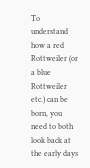To understand how a red Rottweiler (or a blue Rottweiler etc.) can be born, you need to both look back at the early days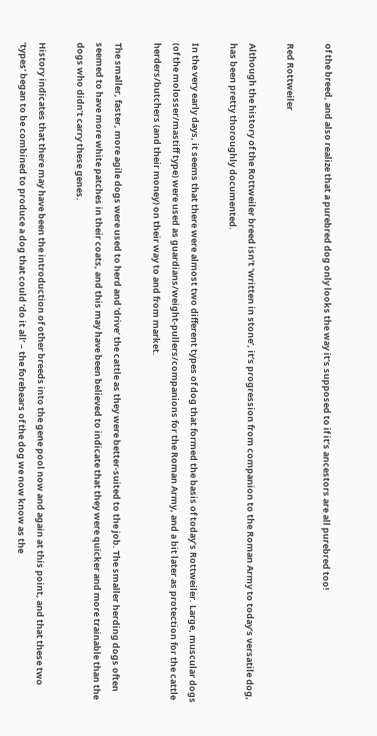of the breed, and also realize that a purebred dog only looks the way it’s supposed to if it’s ancestors are all purebred too!

Red Rottweiler

Although the history of the Rottweiler breed isn’t ‘written in stone’, it’s progression from companion to the Roman Army to today’s versatile dog, has been pretty thoroughly documented.

In the very early days, it seems that there were almost two different types of dog that formed the basis of today’s Rottweiler. Large, muscular dogs (of the molosser/mastiff type) were used as guardians/weight-pullers/companions for the Roman Army, and a bit later as protection for the cattle herders/butchers (and their money) on their way to and from market.

The smaller, faster, more agile dogs were used to herd and ‘drive’ the cattle as they were better-suited to the job. The smaller herding dogs often seemed to have more white patches in their coats, and this may have been believed to indicate that they were quicker and more trainable than the dogs who didn’t carry these genes.

History indicates that there may have been the introduction of other breeds into the gene pool now and again at this point, and that these two ‘types’ began to be combined to produce a dog that could ‘do it all’ – the forebears of the dog we now know as the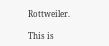Rottweiler.

This is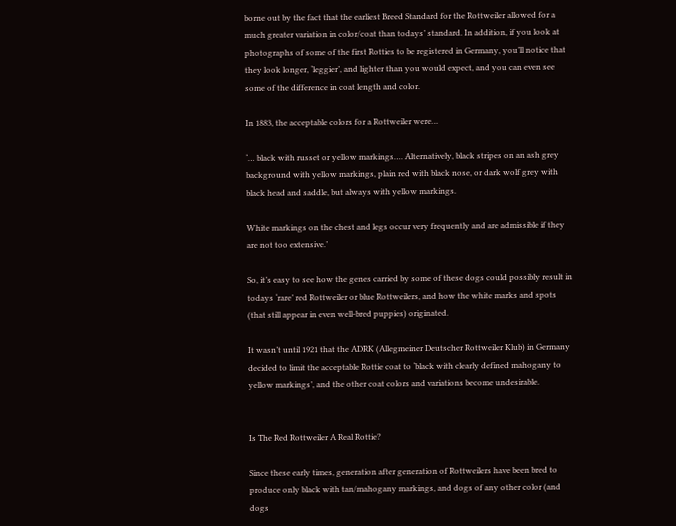borne out by the fact that the earliest Breed Standard for the Rottweiler allowed for a much greater variation in color/coat than todays’ standard. In addition, if you look at photographs of some of the first Rotties to be registered in Germany, you’ll notice that they look longer, ‘leggier’, and lighter than you would expect, and you can even see some of the difference in coat length and color.

In 1883, the acceptable colors for a Rottweiler were…

‘… black with russet or yellow markings…. Alternatively, black stripes on an ash grey background with yellow markings, plain red with black nose, or dark wolf grey with black head and saddle, but always with yellow markings.

White markings on the chest and legs occur very frequently and are admissible if they are not too extensive.’

So, it’s easy to see how the genes carried by some of these dogs could possibly result in todays ‘rare’ red Rottweiler or blue Rottweilers, and how the white marks and spots (that still appear in even well-bred puppies) originated.

It wasn’t until 1921 that the ADRK (Allegmeiner Deutscher Rottweiler Klub) in Germany decided to limit the acceptable Rottie coat to ‘black with clearly defined mahogany to yellow markings’, and the other coat colors and variations become undesirable.


Is The Red Rottweiler A Real Rottie?

Since these early times, generation after generation of Rottweilers have been bred to produce only black with tan/mahogany markings, and dogs of any other color (and dogs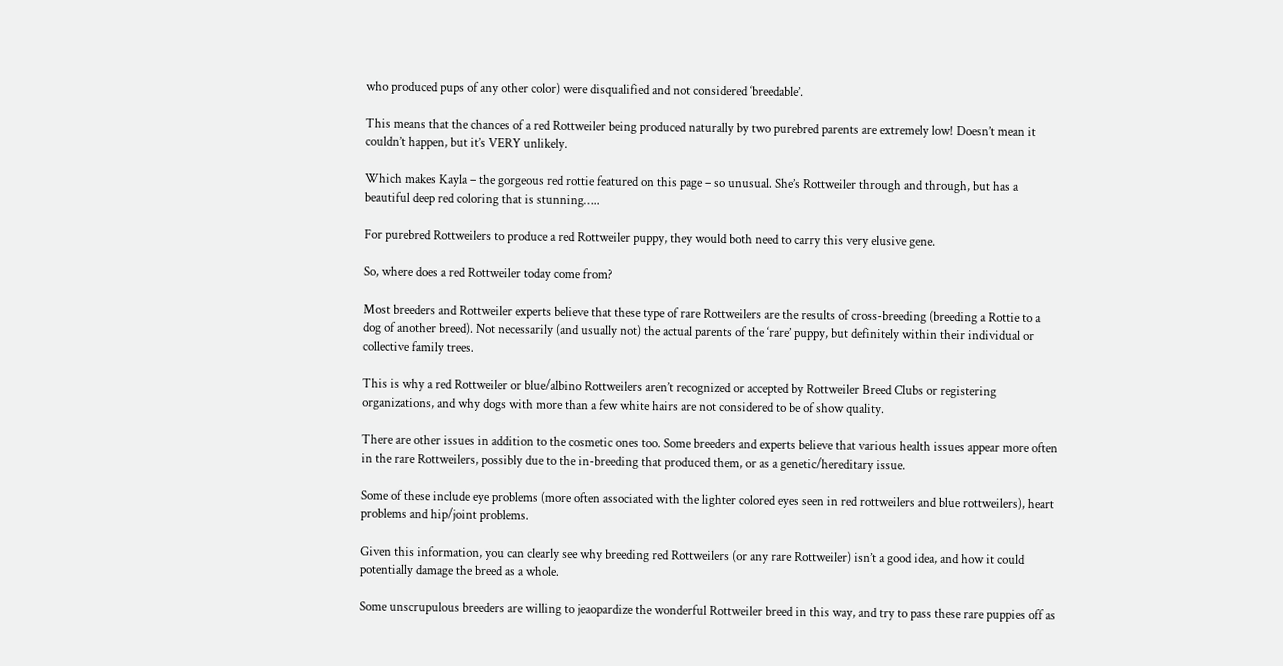who produced pups of any other color) were disqualified and not considered ‘breedable’.

This means that the chances of a red Rottweiler being produced naturally by two purebred parents are extremely low! Doesn’t mean it couldn’t happen, but it’s VERY unlikely.

Which makes Kayla – the gorgeous red rottie featured on this page – so unusual. She’s Rottweiler through and through, but has a beautiful deep red coloring that is stunning…..

For purebred Rottweilers to produce a red Rottweiler puppy, they would both need to carry this very elusive gene.

So, where does a red Rottweiler today come from?

Most breeders and Rottweiler experts believe that these type of rare Rottweilers are the results of cross-breeding (breeding a Rottie to a dog of another breed). Not necessarily (and usually not) the actual parents of the ‘rare’ puppy, but definitely within their individual or collective family trees.

This is why a red Rottweiler or blue/albino Rottweilers aren’t recognized or accepted by Rottweiler Breed Clubs or registering organizations, and why dogs with more than a few white hairs are not considered to be of show quality.

There are other issues in addition to the cosmetic ones too. Some breeders and experts believe that various health issues appear more often in the rare Rottweilers, possibly due to the in-breeding that produced them, or as a genetic/hereditary issue.

Some of these include eye problems (more often associated with the lighter colored eyes seen in red rottweilers and blue rottweilers), heart problems and hip/joint problems.

Given this information, you can clearly see why breeding red Rottweilers (or any rare Rottweiler) isn’t a good idea, and how it could potentially damage the breed as a whole.

Some unscrupulous breeders are willing to jeaopardize the wonderful Rottweiler breed in this way, and try to pass these rare puppies off as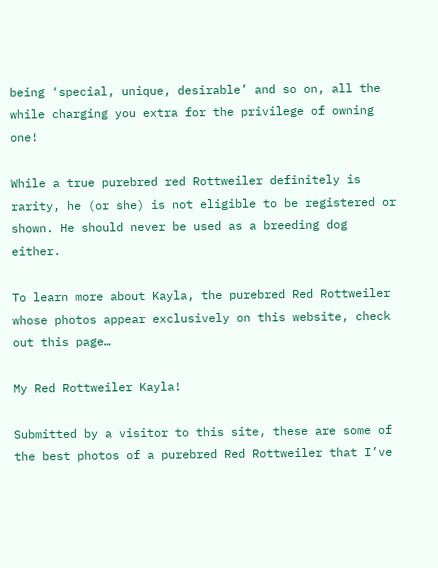being ‘special, unique, desirable’ and so on, all the while charging you extra for the privilege of owning one!

While a true purebred red Rottweiler definitely is rarity, he (or she) is not eligible to be registered or shown. He should never be used as a breeding dog either.

To learn more about Kayla, the purebred Red Rottweiler whose photos appear exclusively on this website, check out this page…

My Red Rottweiler Kayla!

Submitted by a visitor to this site, these are some of the best photos of a purebred Red Rottweiler that I’ve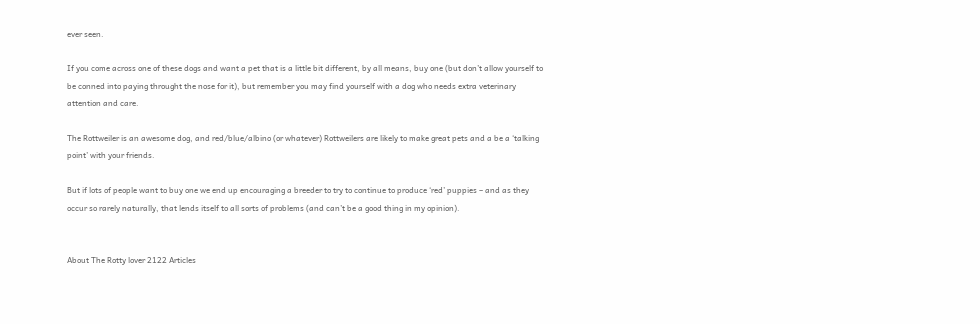ever seen.

If you come across one of these dogs and want a pet that is a little bit different, by all means, buy one (but don’t allow yourself to be conned into paying throught the nose for it), but remember you may find yourself with a dog who needs extra veterinary attention and care.

The Rottweiler is an awesome dog, and red/blue/albino (or whatever) Rottweilers are likely to make great pets and a be a ‘talking point’ with your friends.

But if lots of people want to buy one we end up encouraging a breeder to try to continue to produce ‘red’ puppies – and as they occur so rarely naturally, that lends itself to all sorts of problems (and can’t be a good thing in my opinion).


About The Rotty lover 2122 Articles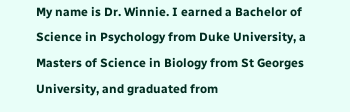My name is Dr. Winnie. I earned a Bachelor of Science in Psychology from Duke University, a Masters of Science in Biology from St Georges University, and graduated from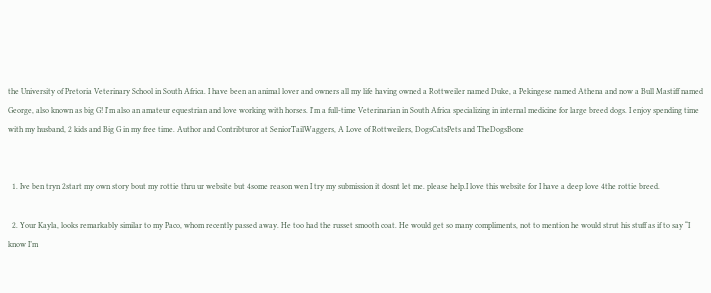the University of Pretoria Veterinary School in South Africa. I have been an animal lover and owners all my life having owned a Rottweiler named Duke, a Pekingese named Athena and now a Bull Mastiff named George, also known as big G! I'm also an amateur equestrian and love working with horses. I'm a full-time Veterinarian in South Africa specializing in internal medicine for large breed dogs. I enjoy spending time with my husband, 2 kids and Big G in my free time. Author and Contribturor at SeniorTailWaggers, A Love of Rottweilers, DogsCatsPets and TheDogsBone


  1. Ive ben tryn 2start my own story bout my rottie thru ur website but 4some reason wen I try my submission it dosnt let me. please help.I love this website for I have a deep love 4the rottie breed.

  2. Your Kayla, looks remarkably similar to my Paco, whom recently passed away. He too had the russet smooth coat. He would get so many compliments, not to mention he would strut his stuff as if to say “I know I’m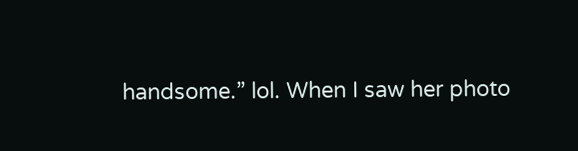handsome.” lol. When I saw her photo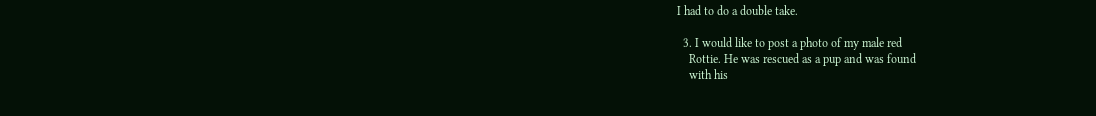I had to do a double take.

  3. I would like to post a photo of my male red
    Rottie. He was rescued as a pup and was found
    with his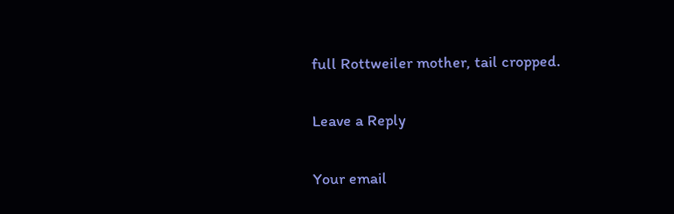full Rottweiler mother, tail cropped.

Leave a Reply

Your email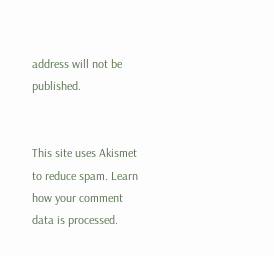address will not be published.


This site uses Akismet to reduce spam. Learn how your comment data is processed.